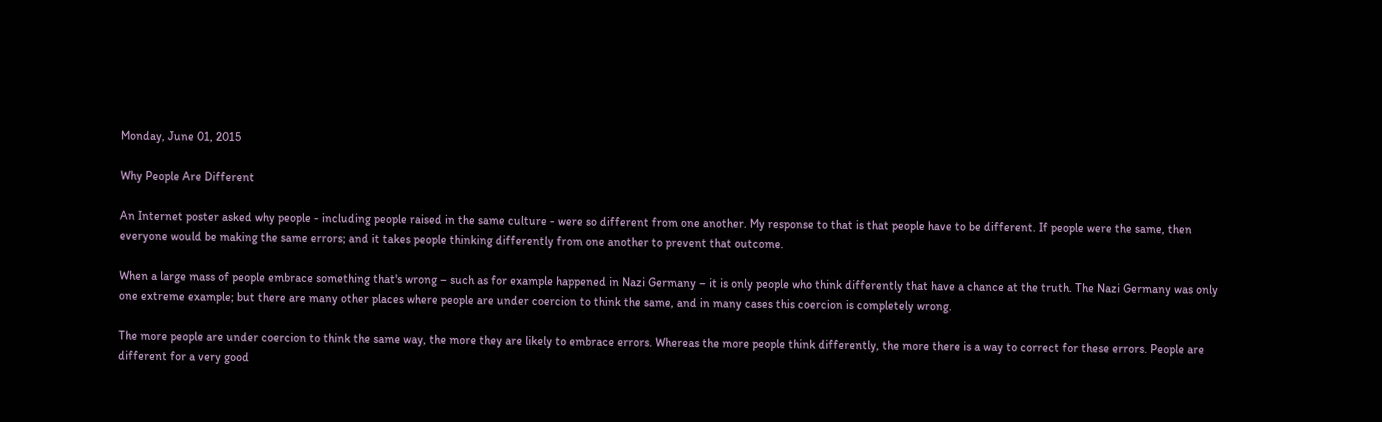Monday, June 01, 2015

Why People Are Different

An Internet poster asked why people - including people raised in the same culture - were so different from one another. My response to that is that people have to be different. If people were the same, then everyone would be making the same errors; and it takes people thinking differently from one another to prevent that outcome.

When a large mass of people embrace something that's wrong – such as for example happened in Nazi Germany – it is only people who think differently that have a chance at the truth. The Nazi Germany was only one extreme example; but there are many other places where people are under coercion to think the same, and in many cases this coercion is completely wrong.

The more people are under coercion to think the same way, the more they are likely to embrace errors. Whereas the more people think differently, the more there is a way to correct for these errors. People are different for a very good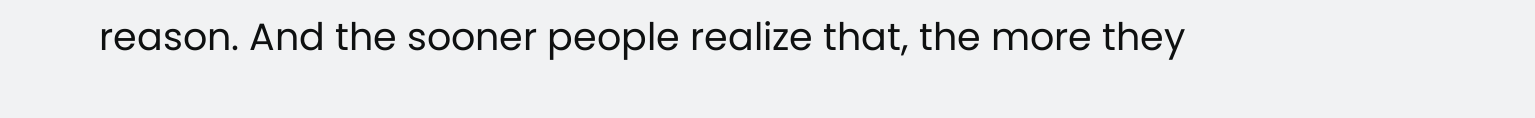reason. And the sooner people realize that, the more they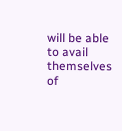will be able to avail themselves of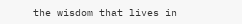the wisdom that lives in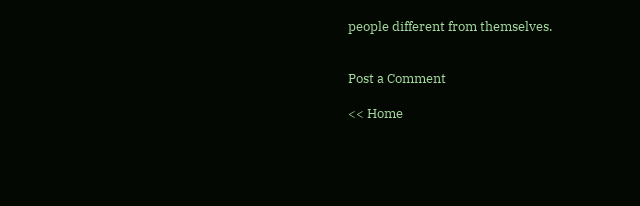people different from themselves.


Post a Comment

<< Home